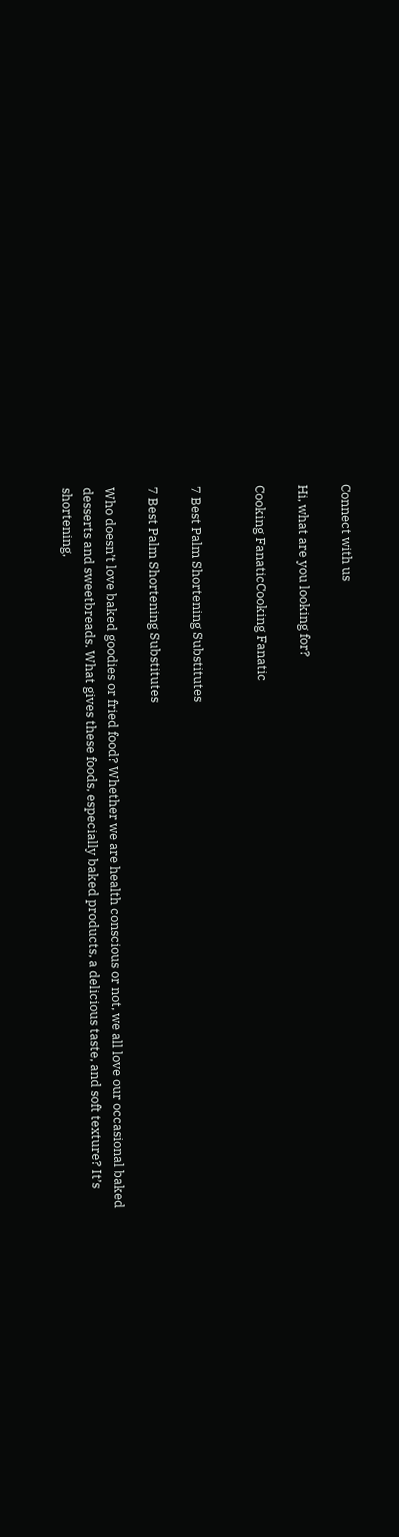Connect with us

Hi, what are you looking for?

Cooking FanaticCooking Fanatic


7 Best Palm Shortening Substitutes

7 Best Palm Shortening Substitutes

Who doesn’t love baked goodies or fried food? Whether we are health conscious or not, we all love our occasional baked desserts and sweetbreads. What gives these foods, especially baked products, a delicious taste, and soft texture? It’s shortening,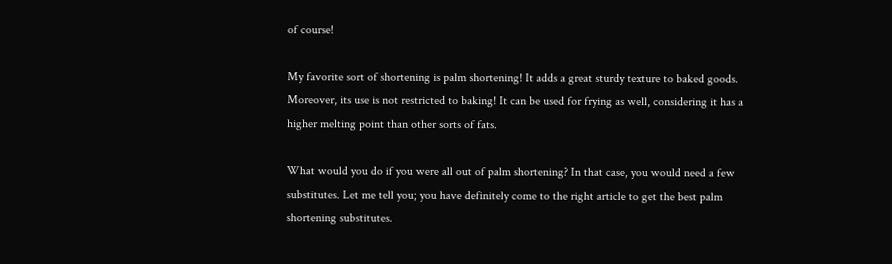of course!

My favorite sort of shortening is palm shortening! It adds a great sturdy texture to baked goods. Moreover, its use is not restricted to baking! It can be used for frying as well, considering it has a higher melting point than other sorts of fats.

What would you do if you were all out of palm shortening? In that case, you would need a few substitutes. Let me tell you; you have definitely come to the right article to get the best palm shortening substitutes.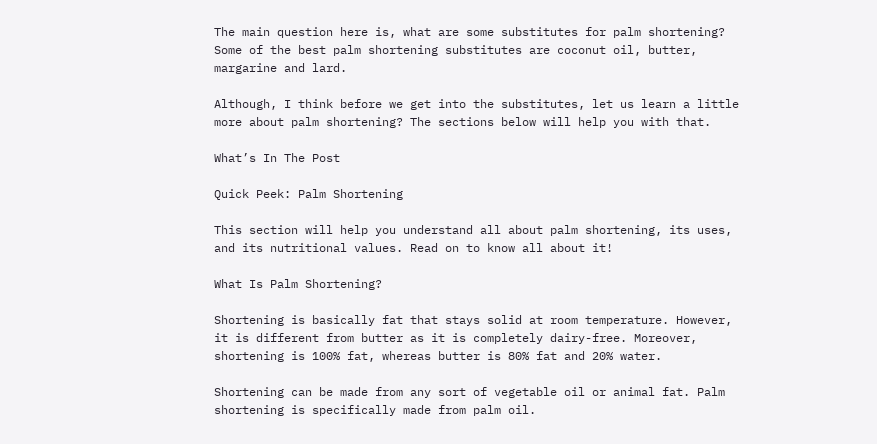The main question here is, what are some substitutes for palm shortening? Some of the best palm shortening substitutes are coconut oil, butter, margarine and lard.

Although, I think before we get into the substitutes, let us learn a little more about palm shortening? The sections below will help you with that.

What’s In The Post

Quick Peek: Palm Shortening

This section will help you understand all about palm shortening, its uses, and its nutritional values. Read on to know all about it!

What Is Palm Shortening?

Shortening is basically fat that stays solid at room temperature. However, it is different from butter as it is completely dairy-free. Moreover, shortening is 100% fat, whereas butter is 80% fat and 20% water.

Shortening can be made from any sort of vegetable oil or animal fat. Palm shortening is specifically made from palm oil.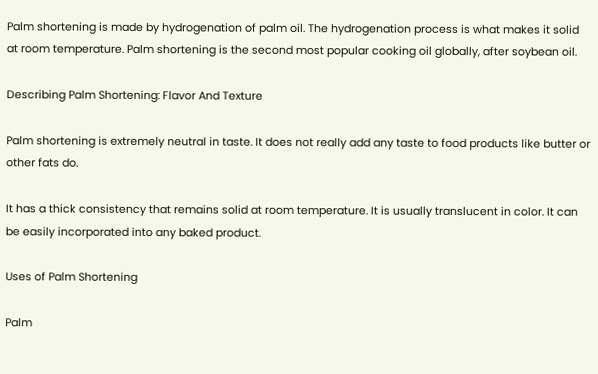Palm shortening is made by hydrogenation of palm oil. The hydrogenation process is what makes it solid at room temperature. Palm shortening is the second most popular cooking oil globally, after soybean oil.

Describing Palm Shortening: Flavor And Texture

Palm shortening is extremely neutral in taste. It does not really add any taste to food products like butter or other fats do.

It has a thick consistency that remains solid at room temperature. It is usually translucent in color. It can be easily incorporated into any baked product.

Uses of Palm Shortening

Palm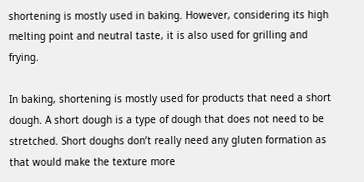shortening is mostly used in baking. However, considering its high melting point and neutral taste, it is also used for grilling and frying.

In baking, shortening is mostly used for products that need a short dough. A short dough is a type of dough that does not need to be stretched. Short doughs don’t really need any gluten formation as that would make the texture more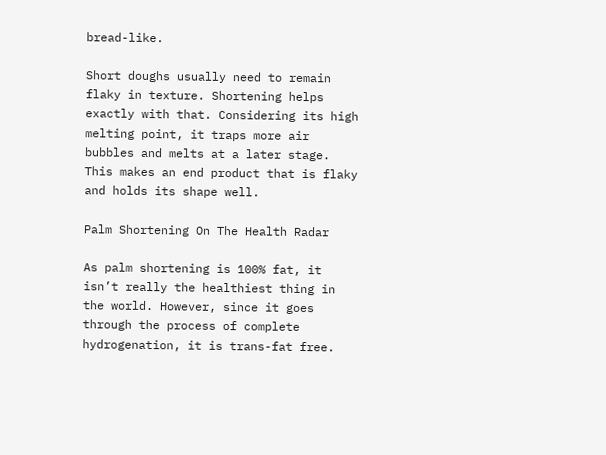bread-like.

Short doughs usually need to remain flaky in texture. Shortening helps exactly with that. Considering its high melting point, it traps more air bubbles and melts at a later stage. This makes an end product that is flaky and holds its shape well.

Palm Shortening On The Health Radar

As palm shortening is 100% fat, it isn’t really the healthiest thing in the world. However, since it goes through the process of complete hydrogenation, it is trans-fat free.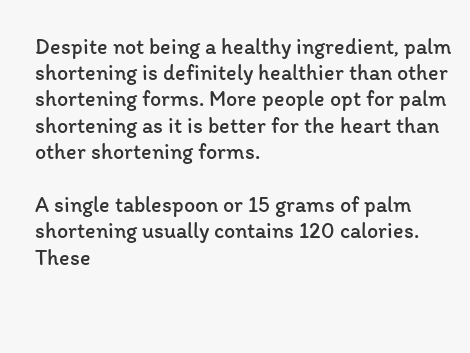Despite not being a healthy ingredient, palm shortening is definitely healthier than other shortening forms. More people opt for palm shortening as it is better for the heart than other shortening forms.

A single tablespoon or 15 grams of palm shortening usually contains 120 calories. These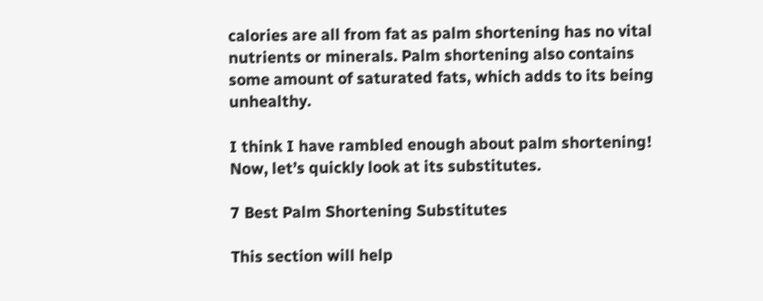calories are all from fat as palm shortening has no vital nutrients or minerals. Palm shortening also contains some amount of saturated fats, which adds to its being unhealthy.

I think I have rambled enough about palm shortening! Now, let’s quickly look at its substitutes.

7 Best Palm Shortening Substitutes

This section will help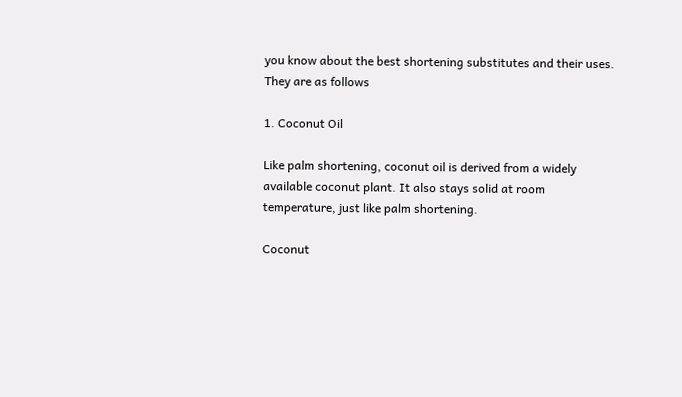you know about the best shortening substitutes and their uses. They are as follows

1. Coconut Oil

Like palm shortening, coconut oil is derived from a widely available coconut plant. It also stays solid at room temperature, just like palm shortening.

Coconut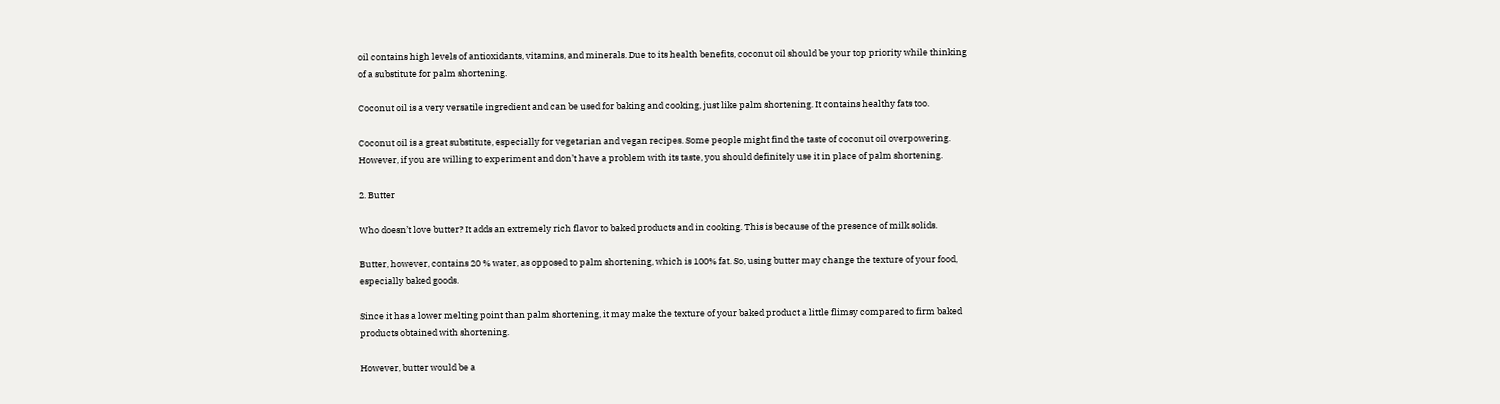oil contains high levels of antioxidants, vitamins, and minerals. Due to its health benefits, coconut oil should be your top priority while thinking of a substitute for palm shortening.

Coconut oil is a very versatile ingredient and can be used for baking and cooking, just like palm shortening. It contains healthy fats too.

Coconut oil is a great substitute, especially for vegetarian and vegan recipes. Some people might find the taste of coconut oil overpowering. However, if you are willing to experiment and don’t have a problem with its taste, you should definitely use it in place of palm shortening.

2. Butter

Who doesn’t love butter? It adds an extremely rich flavor to baked products and in cooking. This is because of the presence of milk solids.

Butter, however, contains 20 % water, as opposed to palm shortening, which is 100% fat. So, using butter may change the texture of your food, especially baked goods.

Since it has a lower melting point than palm shortening, it may make the texture of your baked product a little flimsy compared to firm baked products obtained with shortening.

However, butter would be a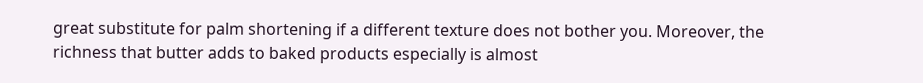great substitute for palm shortening if a different texture does not bother you. Moreover, the richness that butter adds to baked products especially is almost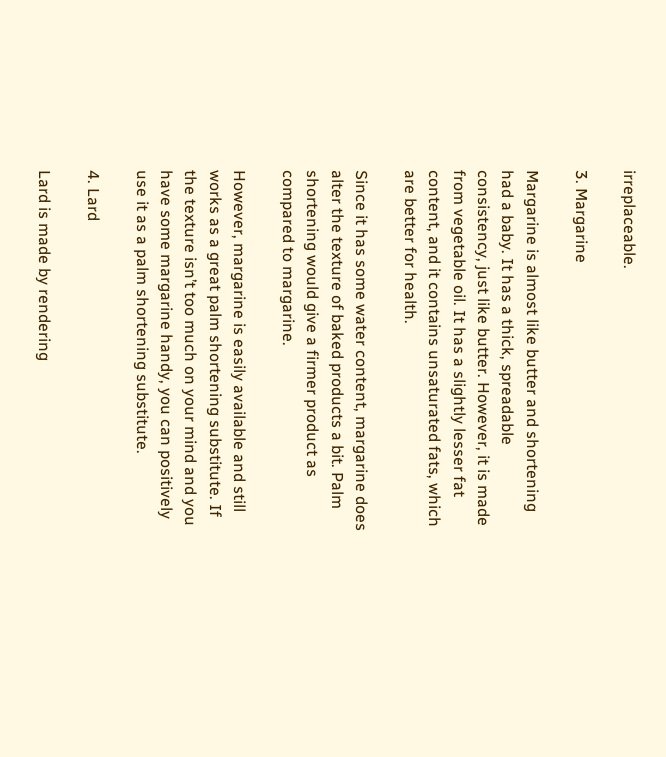irreplaceable.

3. Margarine

Margarine is almost like butter and shortening had a baby. It has a thick, spreadable consistency, just like butter. However, it is made from vegetable oil. It has a slightly lesser fat content, and it contains unsaturated fats, which are better for health.

Since it has some water content, margarine does alter the texture of baked products a bit. Palm shortening would give a firmer product as compared to margarine.

However, margarine is easily available and still works as a great palm shortening substitute. If the texture isn’t too much on your mind and you have some margarine handy, you can positively use it as a palm shortening substitute.

4. Lard

Lard is made by rendering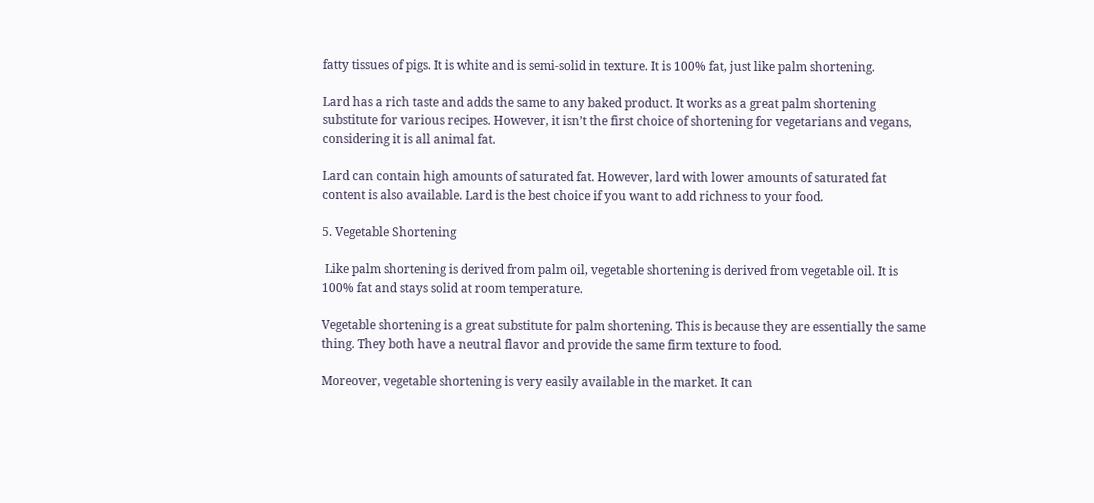fatty tissues of pigs. It is white and is semi-solid in texture. It is 100% fat, just like palm shortening.

Lard has a rich taste and adds the same to any baked product. It works as a great palm shortening substitute for various recipes. However, it isn’t the first choice of shortening for vegetarians and vegans, considering it is all animal fat.

Lard can contain high amounts of saturated fat. However, lard with lower amounts of saturated fat content is also available. Lard is the best choice if you want to add richness to your food.

5. Vegetable Shortening

 Like palm shortening is derived from palm oil, vegetable shortening is derived from vegetable oil. It is 100% fat and stays solid at room temperature.

Vegetable shortening is a great substitute for palm shortening. This is because they are essentially the same thing. They both have a neutral flavor and provide the same firm texture to food.

Moreover, vegetable shortening is very easily available in the market. It can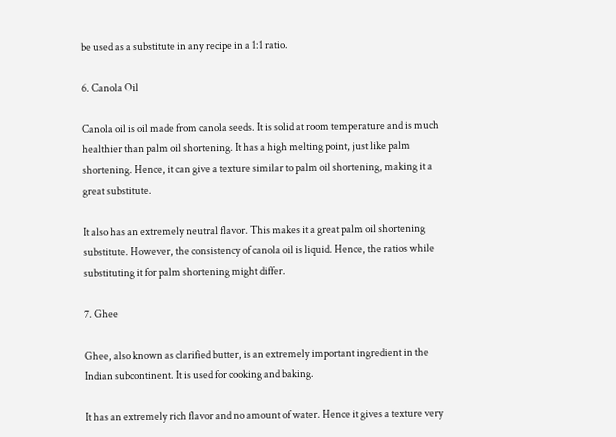be used as a substitute in any recipe in a 1:1 ratio.

6. Canola Oil

Canola oil is oil made from canola seeds. It is solid at room temperature and is much healthier than palm oil shortening. It has a high melting point, just like palm shortening. Hence, it can give a texture similar to palm oil shortening, making it a great substitute.

It also has an extremely neutral flavor. This makes it a great palm oil shortening substitute. However, the consistency of canola oil is liquid. Hence, the ratios while substituting it for palm shortening might differ.

7. Ghee

Ghee, also known as clarified butter, is an extremely important ingredient in the Indian subcontinent. It is used for cooking and baking.

It has an extremely rich flavor and no amount of water. Hence it gives a texture very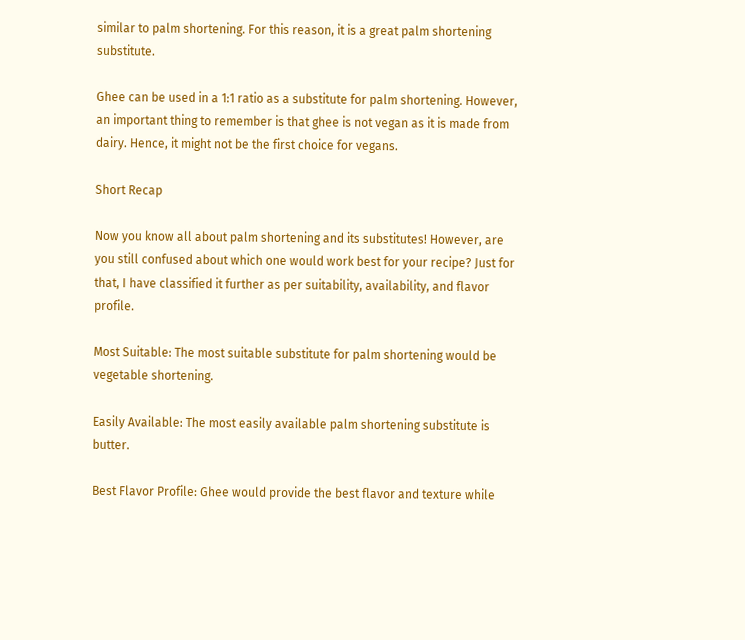similar to palm shortening. For this reason, it is a great palm shortening substitute.

Ghee can be used in a 1:1 ratio as a substitute for palm shortening. However, an important thing to remember is that ghee is not vegan as it is made from dairy. Hence, it might not be the first choice for vegans.

Short Recap

Now you know all about palm shortening and its substitutes! However, are you still confused about which one would work best for your recipe? Just for that, I have classified it further as per suitability, availability, and flavor profile.

Most Suitable: The most suitable substitute for palm shortening would be vegetable shortening.

Easily Available: The most easily available palm shortening substitute is butter.

Best Flavor Profile: Ghee would provide the best flavor and texture while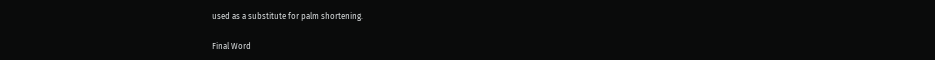used as a substitute for palm shortening.

Final Word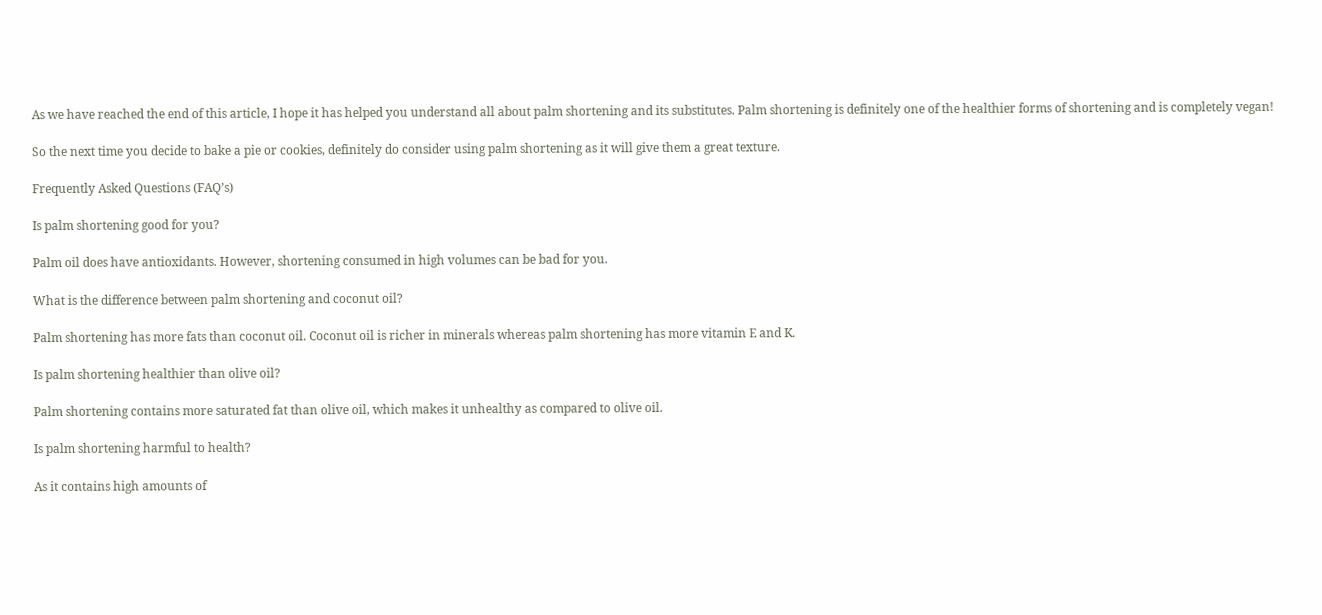As we have reached the end of this article, I hope it has helped you understand all about palm shortening and its substitutes. Palm shortening is definitely one of the healthier forms of shortening and is completely vegan!

So the next time you decide to bake a pie or cookies, definitely do consider using palm shortening as it will give them a great texture.

Frequently Asked Questions (FAQ’s)

Is palm shortening good for you?

Palm oil does have antioxidants. However, shortening consumed in high volumes can be bad for you.

What is the difference between palm shortening and coconut oil?

Palm shortening has more fats than coconut oil. Coconut oil is richer in minerals whereas palm shortening has more vitamin E and K.

Is palm shortening healthier than olive oil?

Palm shortening contains more saturated fat than olive oil, which makes it unhealthy as compared to olive oil.

Is palm shortening harmful to health?

As it contains high amounts of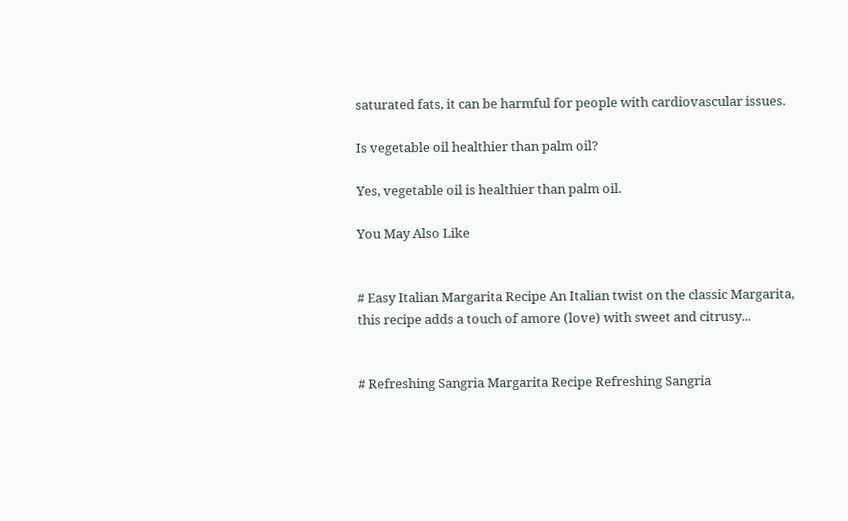saturated fats, it can be harmful for people with cardiovascular issues.

Is vegetable oil healthier than palm oil?

Yes, vegetable oil is healthier than palm oil.

You May Also Like


# Easy Italian Margarita Recipe An Italian twist on the classic Margarita, this recipe adds a touch of amore (love) with sweet and citrusy...


# Refreshing Sangria Margarita Recipe Refreshing Sangria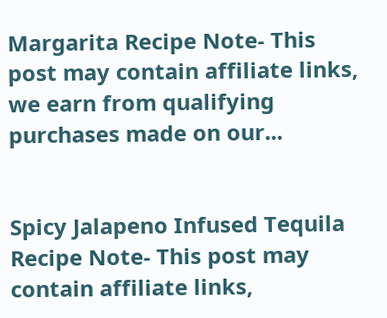Margarita Recipe Note- This post may contain affiliate links, we earn from qualifying purchases made on our...


Spicy Jalapeno Infused Tequila Recipe Note- This post may contain affiliate links,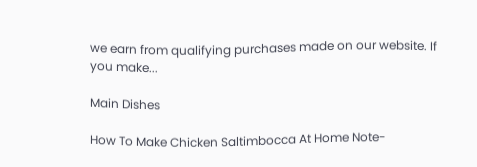we earn from qualifying purchases made on our website. If you make...

Main Dishes

How To Make Chicken Saltimbocca At Home Note-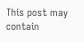This post may contain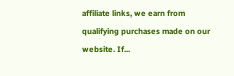affiliate links, we earn from qualifying purchases made on our website. If...